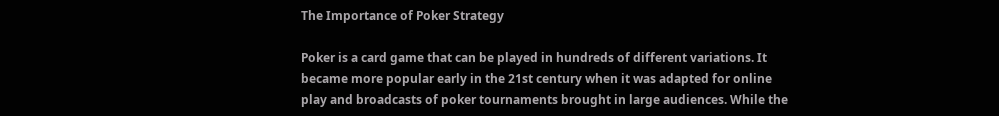The Importance of Poker Strategy

Poker is a card game that can be played in hundreds of different variations. It became more popular early in the 21st century when it was adapted for online play and broadcasts of poker tournaments brought in large audiences. While the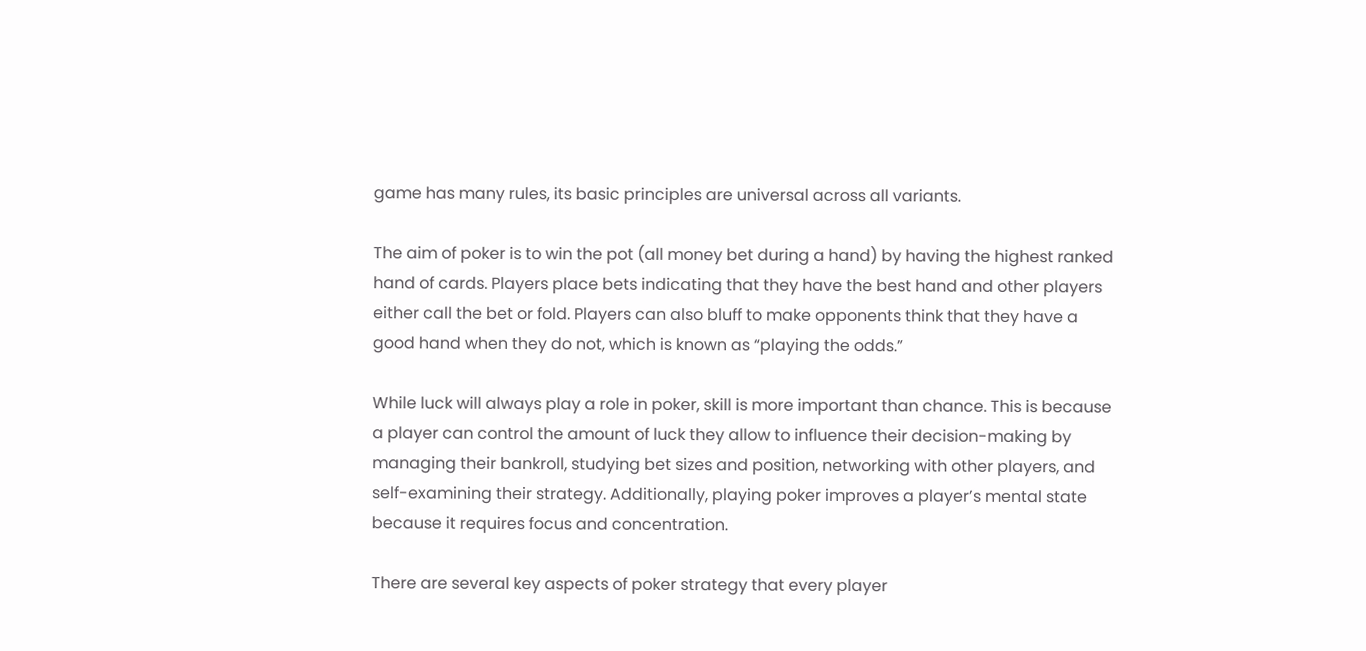game has many rules, its basic principles are universal across all variants.

The aim of poker is to win the pot (all money bet during a hand) by having the highest ranked hand of cards. Players place bets indicating that they have the best hand and other players either call the bet or fold. Players can also bluff to make opponents think that they have a good hand when they do not, which is known as “playing the odds.”

While luck will always play a role in poker, skill is more important than chance. This is because a player can control the amount of luck they allow to influence their decision-making by managing their bankroll, studying bet sizes and position, networking with other players, and self-examining their strategy. Additionally, playing poker improves a player’s mental state because it requires focus and concentration.

There are several key aspects of poker strategy that every player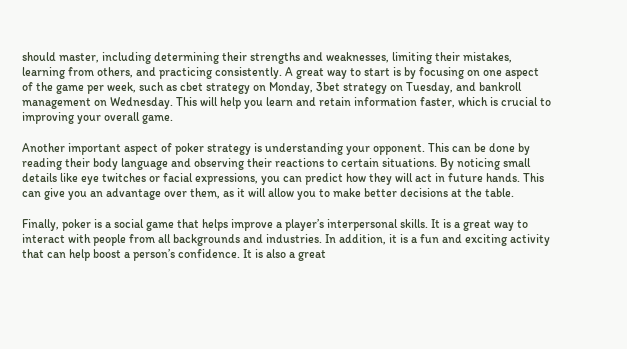should master, including determining their strengths and weaknesses, limiting their mistakes, learning from others, and practicing consistently. A great way to start is by focusing on one aspect of the game per week, such as cbet strategy on Monday, 3bet strategy on Tuesday, and bankroll management on Wednesday. This will help you learn and retain information faster, which is crucial to improving your overall game.

Another important aspect of poker strategy is understanding your opponent. This can be done by reading their body language and observing their reactions to certain situations. By noticing small details like eye twitches or facial expressions, you can predict how they will act in future hands. This can give you an advantage over them, as it will allow you to make better decisions at the table.

Finally, poker is a social game that helps improve a player’s interpersonal skills. It is a great way to interact with people from all backgrounds and industries. In addition, it is a fun and exciting activity that can help boost a person’s confidence. It is also a great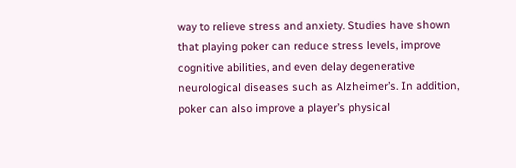way to relieve stress and anxiety. Studies have shown that playing poker can reduce stress levels, improve cognitive abilities, and even delay degenerative neurological diseases such as Alzheimer’s. In addition, poker can also improve a player’s physical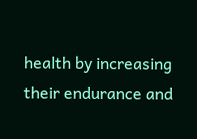health by increasing their endurance and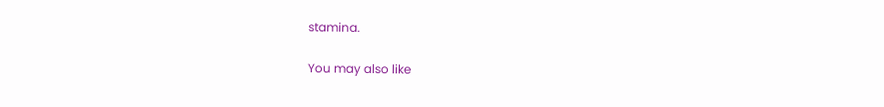stamina.

You may also like